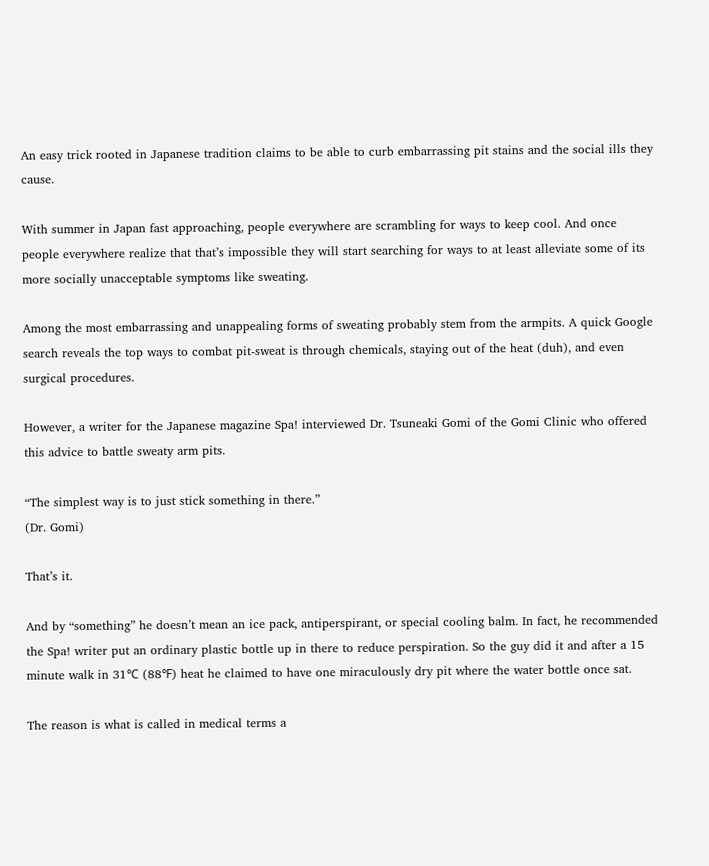An easy trick rooted in Japanese tradition claims to be able to curb embarrassing pit stains and the social ills they cause.

With summer in Japan fast approaching, people everywhere are scrambling for ways to keep cool. And once people everywhere realize that that’s impossible they will start searching for ways to at least alleviate some of its more socially unacceptable symptoms like sweating.

Among the most embarrassing and unappealing forms of sweating probably stem from the armpits. A quick Google search reveals the top ways to combat pit-sweat is through chemicals, staying out of the heat (duh), and even surgical procedures.

However, a writer for the Japanese magazine Spa! interviewed Dr. Tsuneaki Gomi of the Gomi Clinic who offered this advice to battle sweaty arm pits.

“The simplest way is to just stick something in there.”
(Dr. Gomi)

That’s it.

And by “something” he doesn’t mean an ice pack, antiperspirant, or special cooling balm. In fact, he recommended the Spa! writer put an ordinary plastic bottle up in there to reduce perspiration. So the guy did it and after a 15 minute walk in 31℃ (88℉) heat he claimed to have one miraculously dry pit where the water bottle once sat.

The reason is what is called in medical terms a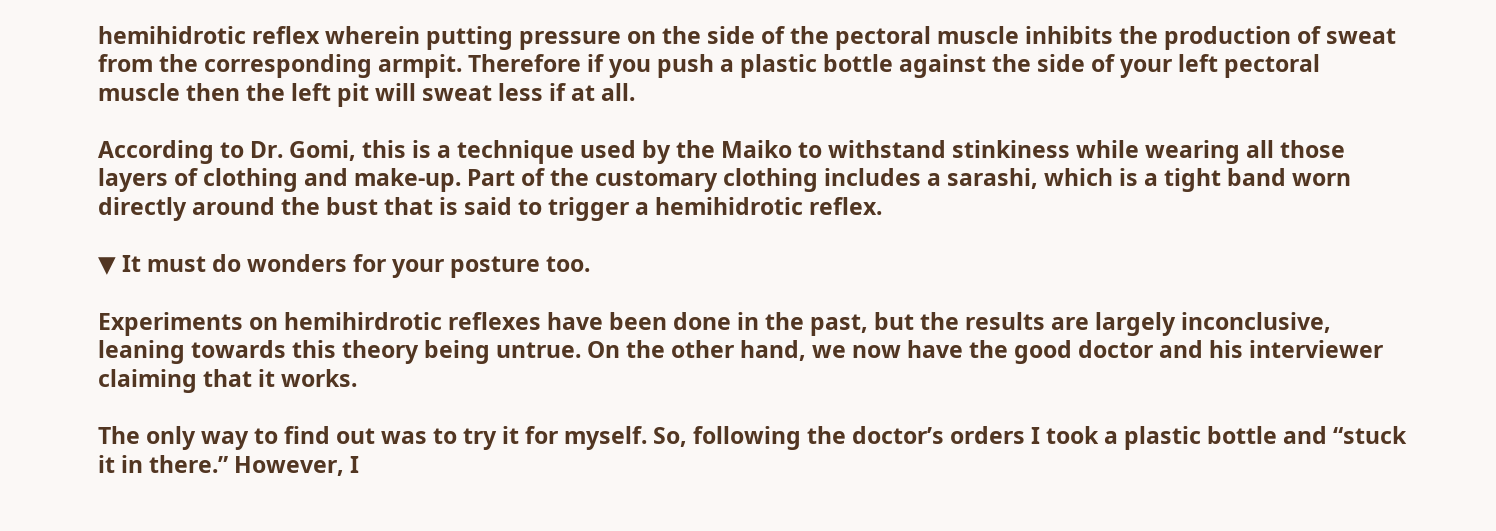hemihidrotic reflex wherein putting pressure on the side of the pectoral muscle inhibits the production of sweat from the corresponding armpit. Therefore if you push a plastic bottle against the side of your left pectoral muscle then the left pit will sweat less if at all.

According to Dr. Gomi, this is a technique used by the Maiko to withstand stinkiness while wearing all those layers of clothing and make-up. Part of the customary clothing includes a sarashi, which is a tight band worn directly around the bust that is said to trigger a hemihidrotic reflex.

▼ It must do wonders for your posture too.

Experiments on hemihirdrotic reflexes have been done in the past, but the results are largely inconclusive, leaning towards this theory being untrue. On the other hand, we now have the good doctor and his interviewer claiming that it works.

The only way to find out was to try it for myself. So, following the doctor’s orders I took a plastic bottle and “stuck it in there.” However, I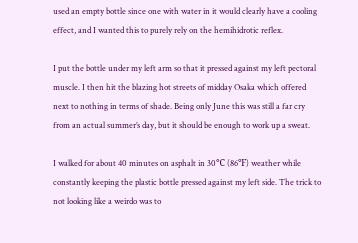used an empty bottle since one with water in it would clearly have a cooling effect, and I wanted this to purely rely on the hemihidrotic reflex.

I put the bottle under my left arm so that it pressed against my left pectoral muscle. I then hit the blazing hot streets of midday Osaka which offered next to nothing in terms of shade. Being only June this was still a far cry from an actual summer’s day, but it should be enough to work up a sweat.

I walked for about 40 minutes on asphalt in 30℃ (86℉) weather while constantly keeping the plastic bottle pressed against my left side. The trick to not looking like a weirdo was to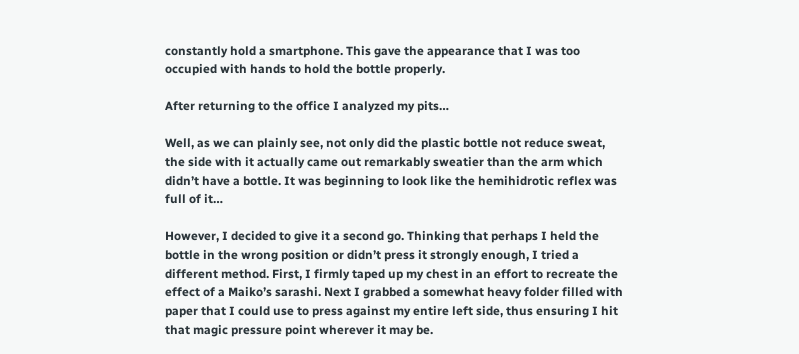constantly hold a smartphone. This gave the appearance that I was too occupied with hands to hold the bottle properly.

After returning to the office I analyzed my pits…

Well, as we can plainly see, not only did the plastic bottle not reduce sweat, the side with it actually came out remarkably sweatier than the arm which didn’t have a bottle. It was beginning to look like the hemihidrotic reflex was full of it…

However, I decided to give it a second go. Thinking that perhaps I held the bottle in the wrong position or didn’t press it strongly enough, I tried a different method. First, I firmly taped up my chest in an effort to recreate the effect of a Maiko’s sarashi. Next I grabbed a somewhat heavy folder filled with paper that I could use to press against my entire left side, thus ensuring I hit that magic pressure point wherever it may be.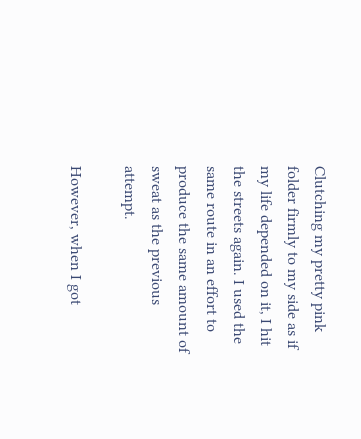Clutching my pretty pink folder firmly to my side as if my life depended on it, I hit the streets again. I used the same route in an effort to produce the same amount of sweat as the previous attempt.

However, when I got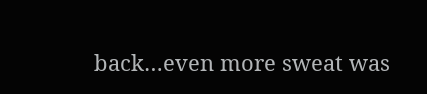back…even more sweat was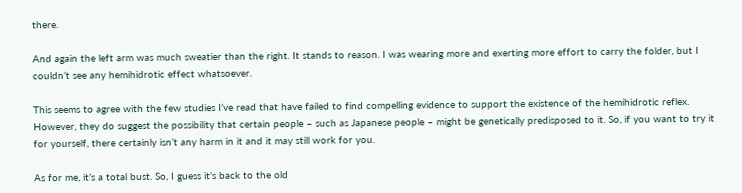there.

And again the left arm was much sweatier than the right. It stands to reason. I was wearing more and exerting more effort to carry the folder, but I couldn’t see any hemihidrotic effect whatsoever.

This seems to agree with the few studies I’ve read that have failed to find compelling evidence to support the existence of the hemihidrotic reflex. However, they do suggest the possibility that certain people – such as Japanese people – might be genetically predisposed to it. So, if you want to try it for yourself, there certainly isn’t any harm in it and it may still work for you.

As for me, it’s a total bust. So, I guess it’s back to the old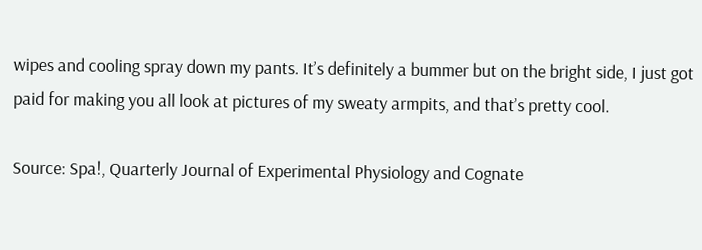wipes and cooling spray down my pants. It’s definitely a bummer but on the bright side, I just got paid for making you all look at pictures of my sweaty armpits, and that’s pretty cool.

Source: Spa!, Quarterly Journal of Experimental Physiology and Cognate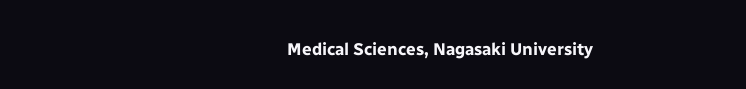Medical Sciences, Nagasaki University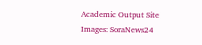Academic Output Site
Images: SoraNews24